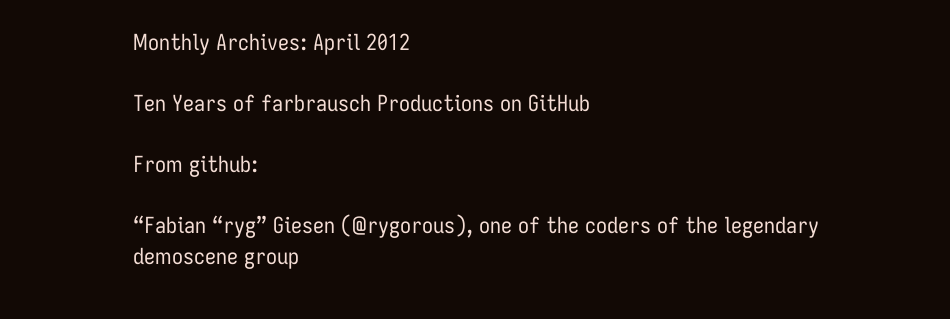Monthly Archives: April 2012

Ten Years of farbrausch Productions on GitHub

From github:

“Fabian “ryg” Giesen (@rygorous), one of the coders of the legendary demoscene group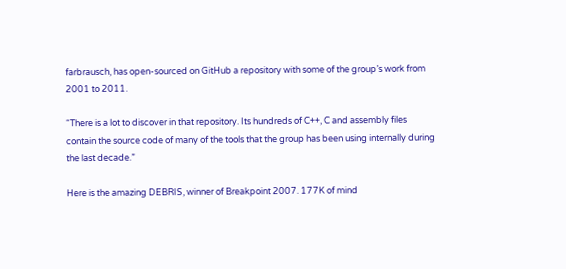farbrausch, has open-sourced on GitHub a repository with some of the group’s work from 2001 to 2011.

“There is a lot to discover in that repository. Its hundreds of C++, C and assembly files contain the source code of many of the tools that the group has been using internally during the last decade.”

Here is the amazing DEBRIS, winner of Breakpoint 2007. 177K of mind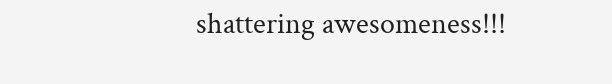shattering awesomeness!!!